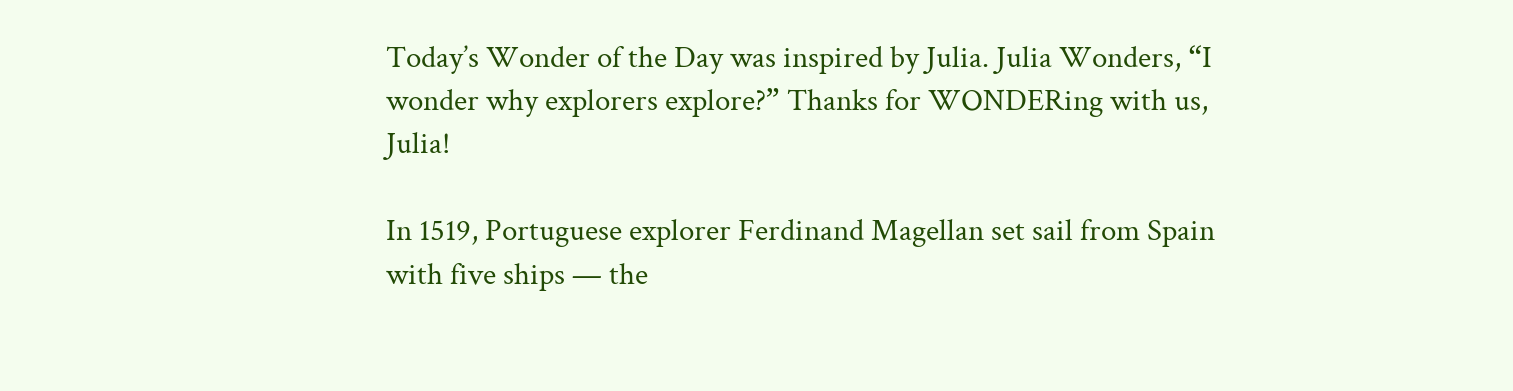Today’s Wonder of the Day was inspired by Julia. Julia Wonders, “I wonder why explorers explore?” Thanks for WONDERing with us, Julia!

In 1519, Portuguese explorer Ferdinand Magellan set sail from Spain with five ships — the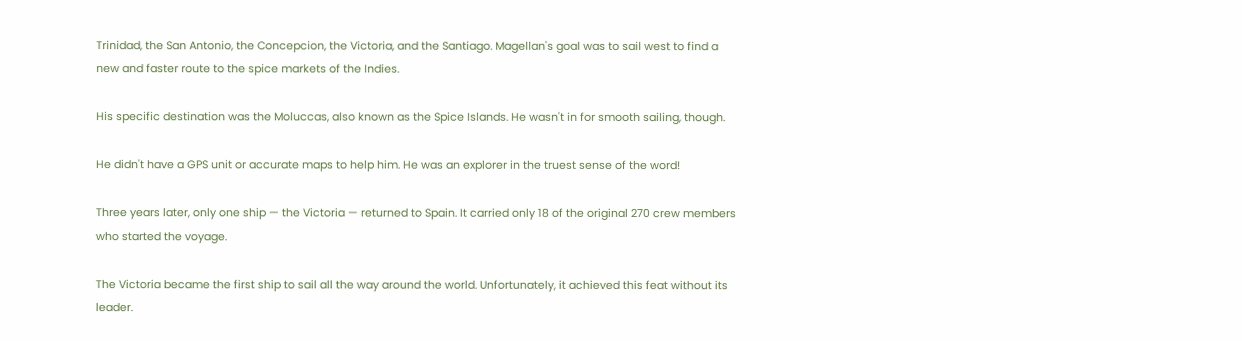Trinidad, the San Antonio, the Concepcion, the Victoria, and the Santiago. Magellan's goal was to sail west to find a new and faster route to the spice markets of the Indies.

His specific destination was the Moluccas, also known as the Spice Islands. He wasn't in for smooth sailing, though.

He didn't have a GPS unit or accurate maps to help him. He was an explorer in the truest sense of the word!

Three years later, only one ship — the Victoria — returned to Spain. It carried only 18 of the original 270 crew members who started the voyage.

The Victoria became the first ship to sail all the way around the world. Unfortunately, it achieved this feat without its leader.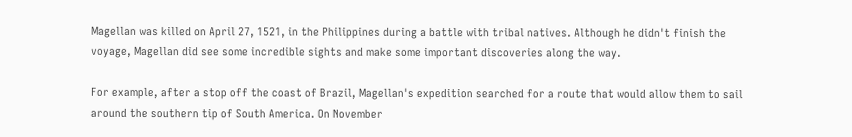Magellan was killed on April 27, 1521, in the Philippines during a battle with tribal natives. Although he didn't finish the voyage, Magellan did see some incredible sights and make some important discoveries along the way.

For example, after a stop off the coast of Brazil, Magellan's expedition searched for a route that would allow them to sail around the southern tip of South America. On November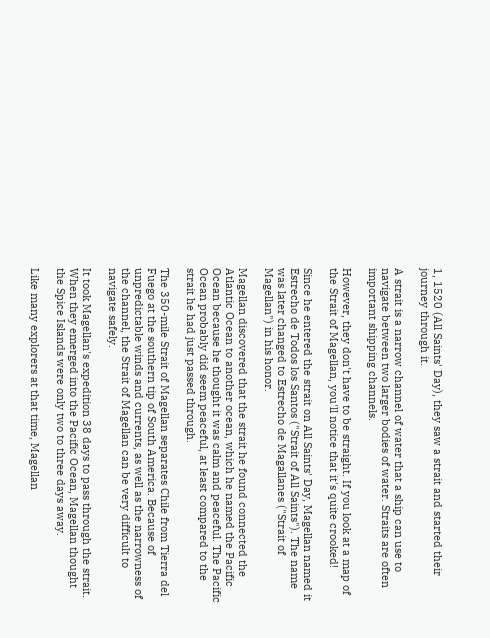1, 1520 (All Saints' Day), they saw a strait and started their journey through it.

A strait is a narrow channel of water that a ship can use to navigate between two larger bodies of water. Straits are often important shipping channels.

However, they don't have to be straight. If you look at a map of the Strait of Magellan, you'll notice that it's quite crooked!

Since he entered the strait on All Saints' Day, Magellan named it Estrecho de Todos los Santos ("Strait of All Saints"). The name was later changed to Estrecho de Magallanes ("Strait of Magellan") in his honor.

Magellan discovered that the strait he found connected the Atlantic Ocean to another ocean, which he named the Pacific Ocean because he thought it was calm and peaceful. The Pacific Ocean probably did seem peaceful, at least compared to the strait he had just passed through.

The 350-mile Strait of Magellan separates Chile from Tierra del Fuego at the southern tip of South America. Because of unpredictable winds and currents, as well as the narrowness of the channel, the Strait of Magellan can be very difficult to navigate safely.

It took Magellan's expedition 38 days to pass through the strait. When they emerged into the Pacific Ocean, Magellan thought the Spice Islands were only two to three days away.

Like many explorers at that time, Magellan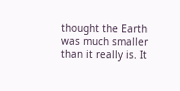thought the Earth was much smaller than it really is. It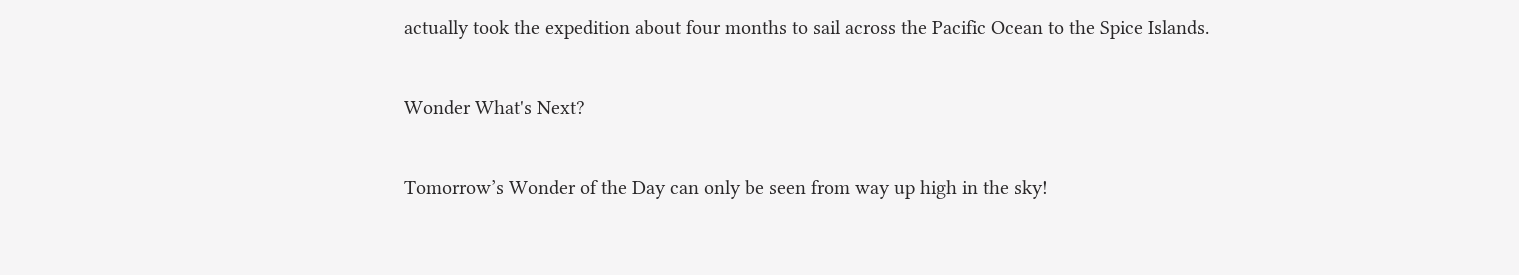actually took the expedition about four months to sail across the Pacific Ocean to the Spice Islands.

Wonder What's Next?

Tomorrow’s Wonder of the Day can only be seen from way up high in the sky!